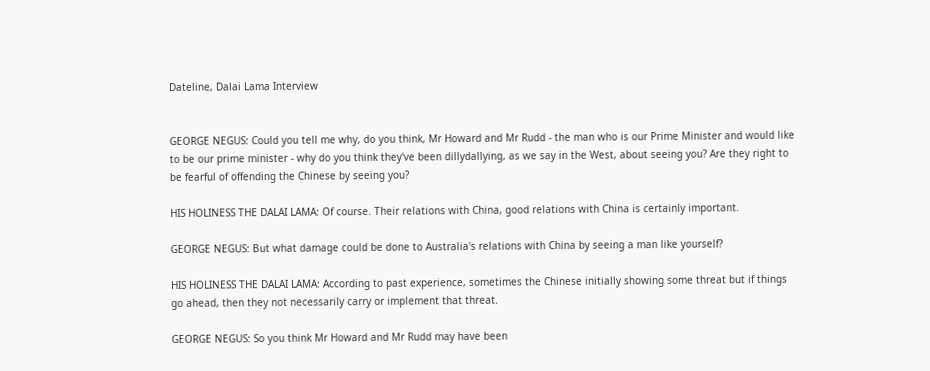Dateline, Dalai Lama Interview


GEORGE NEGUS: Could you tell me why, do you think, Mr Howard and Mr Rudd - the man who is our Prime Minister and would like to be our prime minister - why do you think they've been dillydallying, as we say in the West, about seeing you? Are they right to be fearful of offending the Chinese by seeing you?

HIS HOLINESS THE DALAI LAMA: Of course. Their relations with China, good relations with China is certainly important.

GEORGE NEGUS: But what damage could be done to Australia's relations with China by seeing a man like yourself?

HIS HOLINESS THE DALAI LAMA: According to past experience, sometimes the Chinese initially showing some threat but if things go ahead, then they not necessarily carry or implement that threat.

GEORGE NEGUS: So you think Mr Howard and Mr Rudd may have been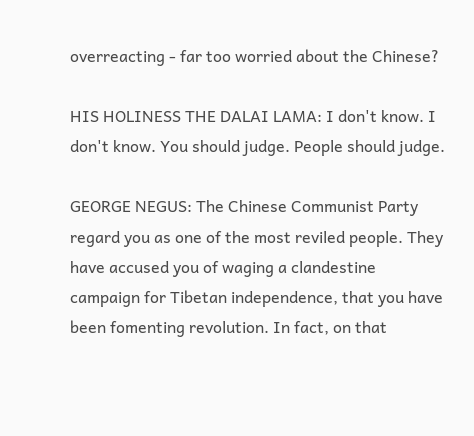overreacting - far too worried about the Chinese?

HIS HOLINESS THE DALAI LAMA: I don't know. I don't know. You should judge. People should judge.

GEORGE NEGUS: The Chinese Communist Party regard you as one of the most reviled people. They have accused you of waging a clandestine campaign for Tibetan independence, that you have been fomenting revolution. In fact, on that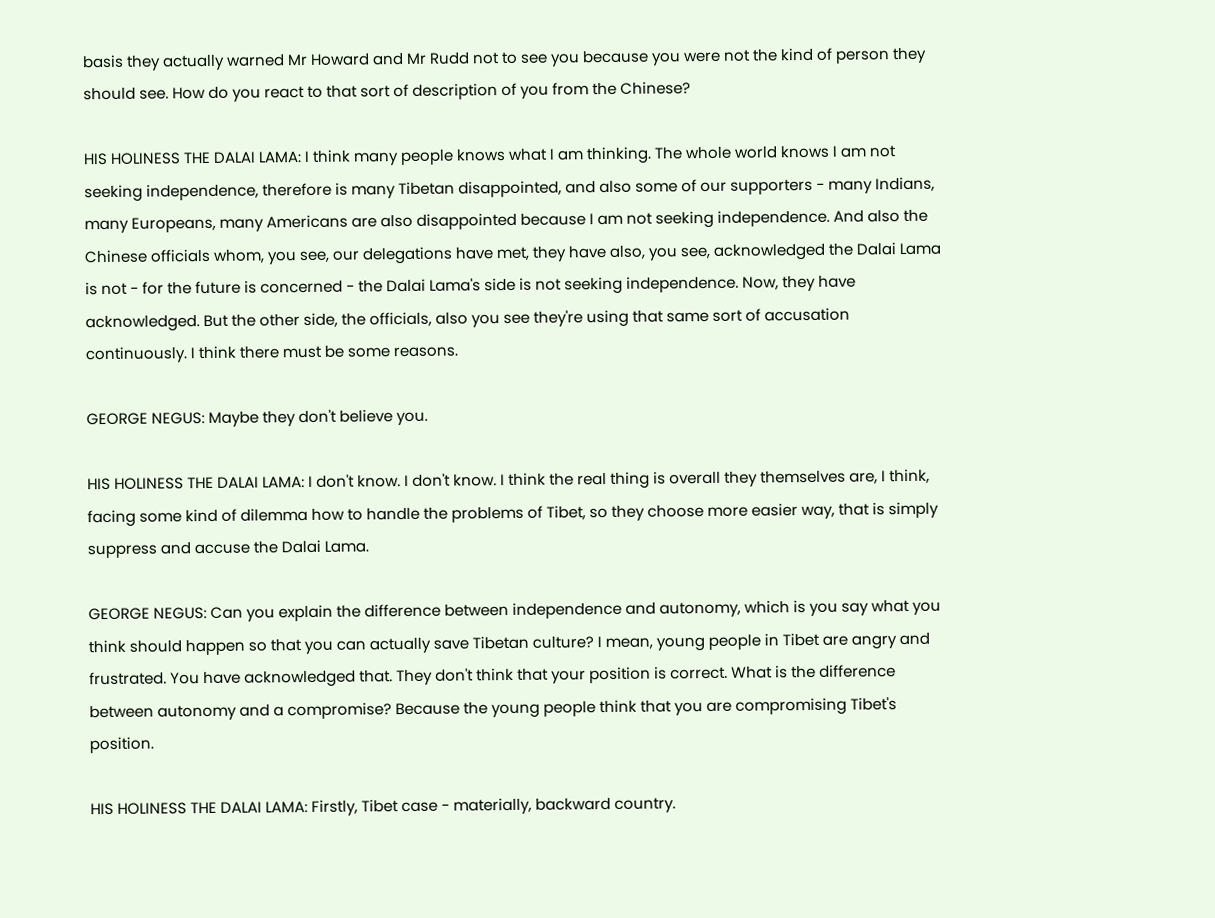basis they actually warned Mr Howard and Mr Rudd not to see you because you were not the kind of person they should see. How do you react to that sort of description of you from the Chinese?

HIS HOLINESS THE DALAI LAMA: I think many people knows what I am thinking. The whole world knows I am not seeking independence, therefore is many Tibetan disappointed, and also some of our supporters - many Indians, many Europeans, many Americans are also disappointed because I am not seeking independence. And also the Chinese officials whom, you see, our delegations have met, they have also, you see, acknowledged the Dalai Lama is not - for the future is concerned - the Dalai Lama's side is not seeking independence. Now, they have acknowledged. But the other side, the officials, also you see they're using that same sort of accusation continuously. I think there must be some reasons.

GEORGE NEGUS: Maybe they don't believe you.

HIS HOLINESS THE DALAI LAMA: I don't know. I don't know. I think the real thing is overall they themselves are, I think, facing some kind of dilemma how to handle the problems of Tibet, so they choose more easier way, that is simply suppress and accuse the Dalai Lama.

GEORGE NEGUS: Can you explain the difference between independence and autonomy, which is you say what you think should happen so that you can actually save Tibetan culture? I mean, young people in Tibet are angry and frustrated. You have acknowledged that. They don't think that your position is correct. What is the difference between autonomy and a compromise? Because the young people think that you are compromising Tibet's position.

HIS HOLINESS THE DALAI LAMA: Firstly, Tibet case - materially, backward country.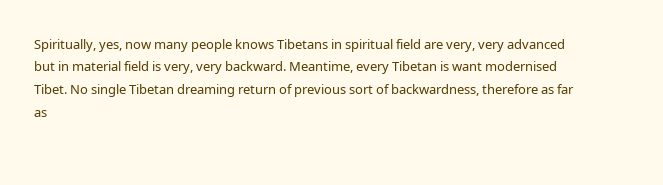Spiritually, yes, now many people knows Tibetans in spiritual field are very, very advanced but in material field is very, very backward. Meantime, every Tibetan is want modernised Tibet. No single Tibetan dreaming return of previous sort of backwardness, therefore as far as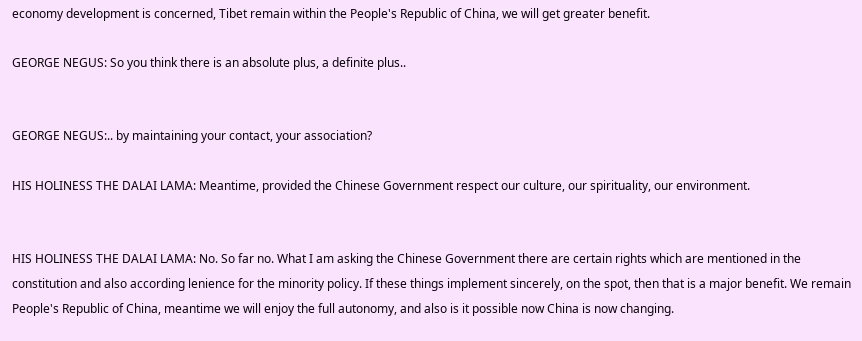economy development is concerned, Tibet remain within the People's Republic of China, we will get greater benefit.

GEORGE NEGUS: So you think there is an absolute plus, a definite plus..


GEORGE NEGUS:.. by maintaining your contact, your association?

HIS HOLINESS THE DALAI LAMA: Meantime, provided the Chinese Government respect our culture, our spirituality, our environment.


HIS HOLINESS THE DALAI LAMA: No. So far no. What I am asking the Chinese Government there are certain rights which are mentioned in the constitution and also according lenience for the minority policy. If these things implement sincerely, on the spot, then that is a major benefit. We remain People's Republic of China, meantime we will enjoy the full autonomy, and also is it possible now China is now changing.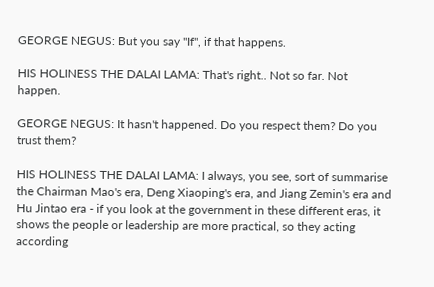GEORGE NEGUS: But you say "If", if that happens.

HIS HOLINESS THE DALAI LAMA: That's right.. Not so far. Not happen.

GEORGE NEGUS: It hasn't happened. Do you respect them? Do you trust them?

HIS HOLINESS THE DALAI LAMA: I always, you see, sort of summarise the Chairman Mao's era, Deng Xiaoping's era, and Jiang Zemin's era and Hu Jintao era - if you look at the government in these different eras, it shows the people or leadership are more practical, so they acting according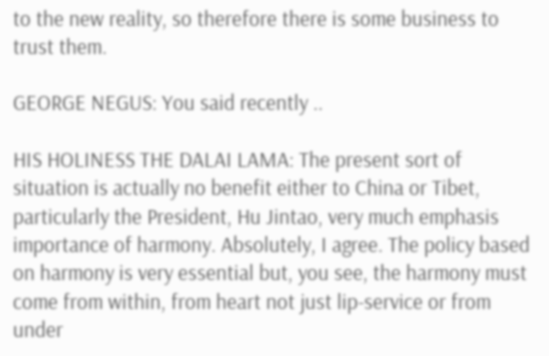to the new reality, so therefore there is some business to trust them.

GEORGE NEGUS: You said recently ..

HIS HOLINESS THE DALAI LAMA: The present sort of situation is actually no benefit either to China or Tibet, particularly the President, Hu Jintao, very much emphasis importance of harmony. Absolutely, I agree. The policy based on harmony is very essential but, you see, the harmony must come from within, from heart not just lip-service or from under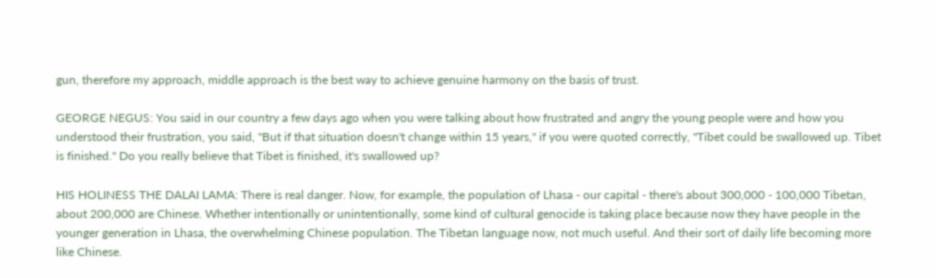gun, therefore my approach, middle approach is the best way to achieve genuine harmony on the basis of trust.

GEORGE NEGUS: You said in our country a few days ago when you were talking about how frustrated and angry the young people were and how you understood their frustration, you said, "But if that situation doesn't change within 15 years," if you were quoted correctly, "Tibet could be swallowed up. Tibet is finished." Do you really believe that Tibet is finished, it's swallowed up?

HIS HOLINESS THE DALAI LAMA: There is real danger. Now, for example, the population of Lhasa - our capital - there's about 300,000 - 100,000 Tibetan, about 200,000 are Chinese. Whether intentionally or unintentionally, some kind of cultural genocide is taking place because now they have people in the younger generation in Lhasa, the overwhelming Chinese population. The Tibetan language now, not much useful. And their sort of daily life becoming more like Chinese.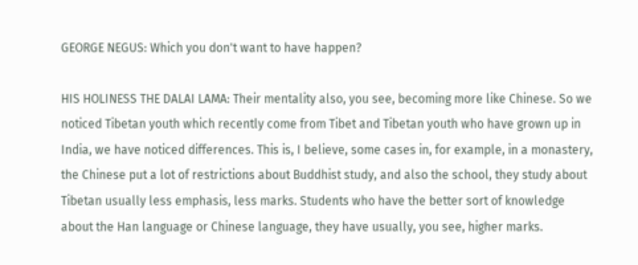GEORGE NEGUS: Which you don't want to have happen?

HIS HOLINESS THE DALAI LAMA: Their mentality also, you see, becoming more like Chinese. So we noticed Tibetan youth which recently come from Tibet and Tibetan youth who have grown up in India, we have noticed differences. This is, I believe, some cases in, for example, in a monastery, the Chinese put a lot of restrictions about Buddhist study, and also the school, they study about Tibetan usually less emphasis, less marks. Students who have the better sort of knowledge about the Han language or Chinese language, they have usually, you see, higher marks.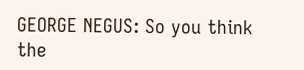GEORGE NEGUS: So you think the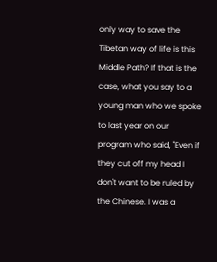only way to save the Tibetan way of life is this Middle Path? If that is the case, what you say to a young man who we spoke to last year on our program who said, "Even if they cut off my head I don't want to be ruled by the Chinese. I was a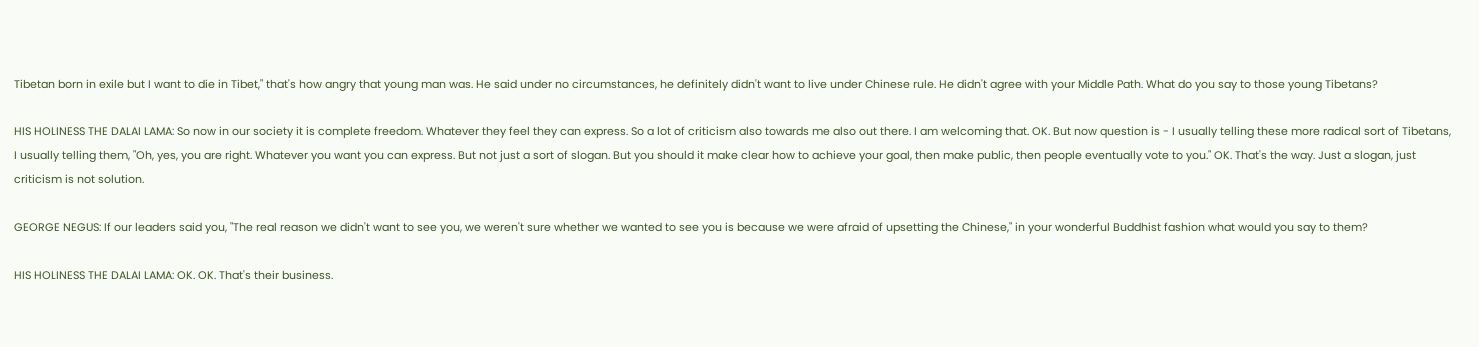Tibetan born in exile but I want to die in Tibet," that's how angry that young man was. He said under no circumstances, he definitely didn't want to live under Chinese rule. He didn't agree with your Middle Path. What do you say to those young Tibetans?

HIS HOLINESS THE DALAI LAMA: So now in our society it is complete freedom. Whatever they feel they can express. So a lot of criticism also towards me also out there. I am welcoming that. OK. But now question is - I usually telling these more radical sort of Tibetans, I usually telling them, "Oh, yes, you are right. Whatever you want you can express. But not just a sort of slogan. But you should it make clear how to achieve your goal, then make public, then people eventually vote to you." OK. That's the way. Just a slogan, just criticism is not solution.

GEORGE NEGUS: If our leaders said you, "The real reason we didn't want to see you, we weren't sure whether we wanted to see you is because we were afraid of upsetting the Chinese," in your wonderful Buddhist fashion what would you say to them?

HIS HOLINESS THE DALAI LAMA: OK. OK. That's their business.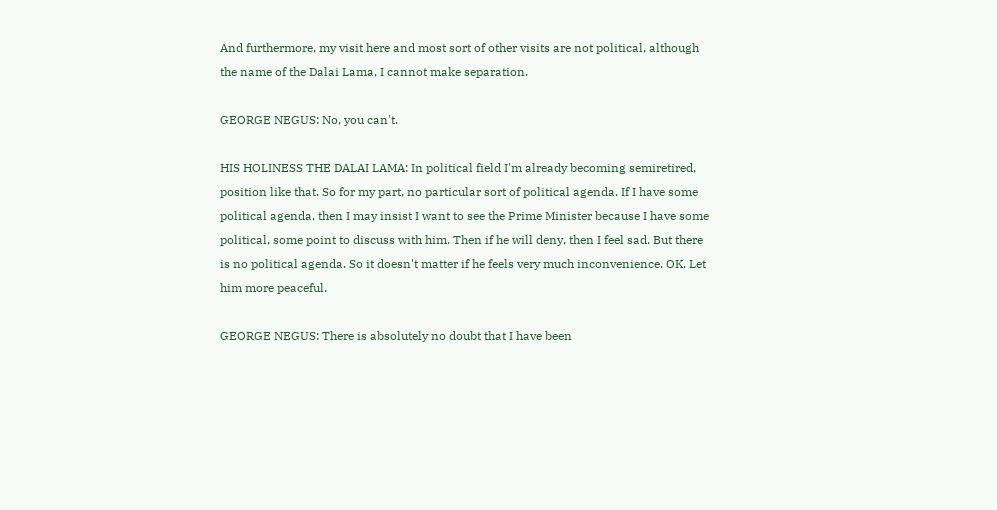And furthermore, my visit here and most sort of other visits are not political, although the name of the Dalai Lama, I cannot make separation.

GEORGE NEGUS: No, you can't.

HIS HOLINESS THE DALAI LAMA: In political field I'm already becoming semiretired, position like that. So for my part, no particular sort of political agenda. If I have some political agenda, then I may insist I want to see the Prime Minister because I have some political, some point to discuss with him. Then if he will deny, then I feel sad. But there is no political agenda. So it doesn't matter if he feels very much inconvenience. OK. Let him more peaceful.

GEORGE NEGUS: There is absolutely no doubt that I have been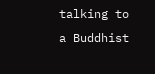talking to a Buddhist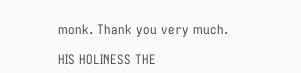monk. Thank you very much.

HIS HOLINESS THE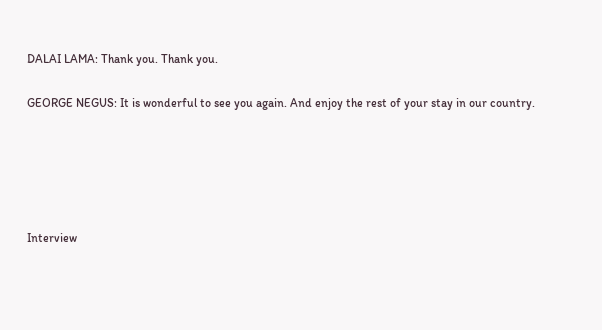DALAI LAMA: Thank you. Thank you.

GEORGE NEGUS: It is wonderful to see you again. And enjoy the rest of your stay in our country.





Interview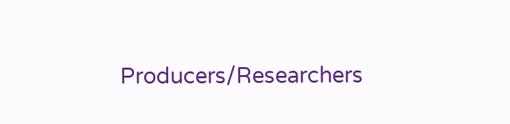Producers/Researchers